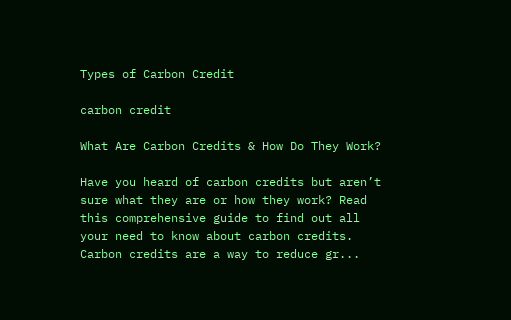Types of Carbon Credit

carbon credit

What Are Carbon Credits & How Do They Work?

Have you heard of carbon credits but aren’t sure what they are or how they work? Read this comprehensive guide to find out all your need to know about carbon credits. Carbon credits are a way to reduce gr...